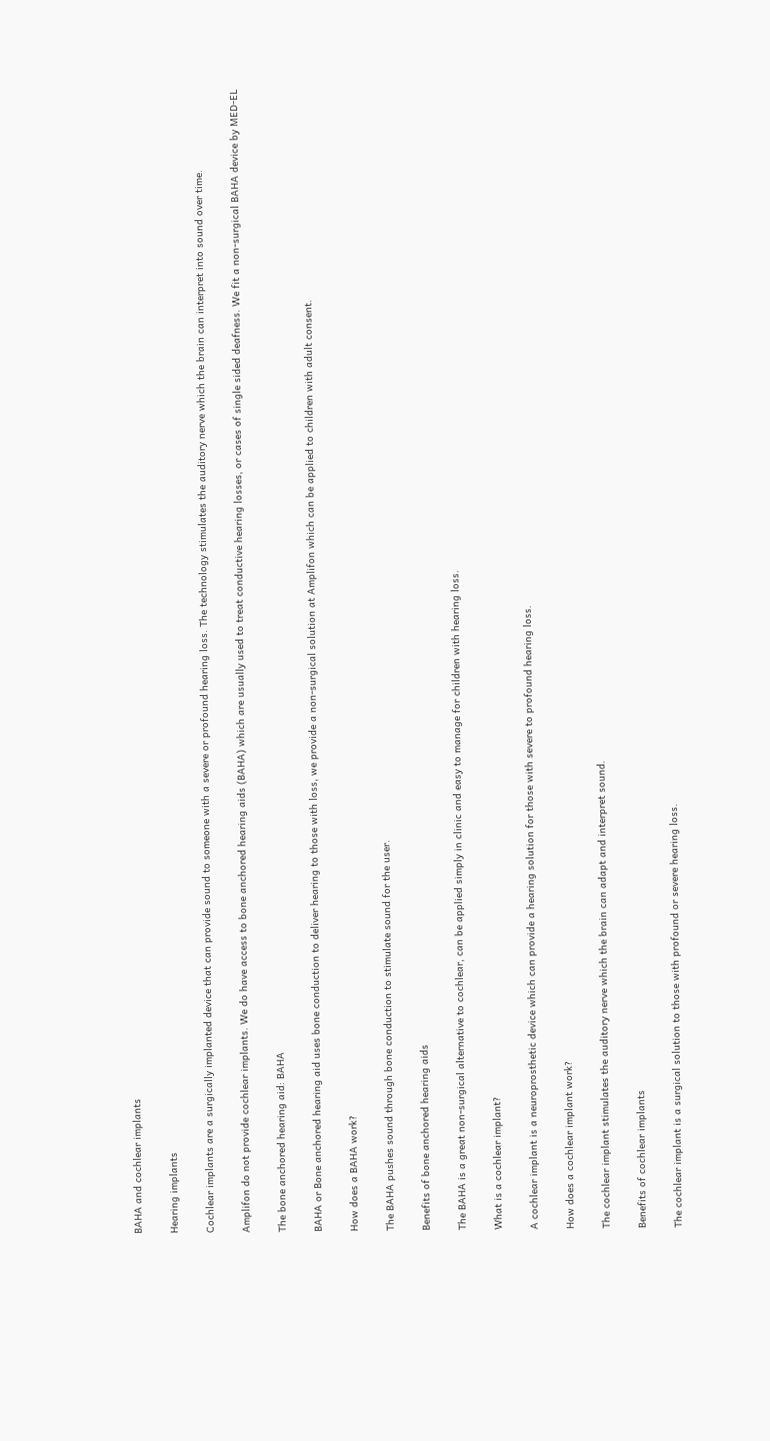BAHA and cochlear implants

Hearing implants

Cochlear implants are a surgically implanted device that can provide sound to someone with a severe or profound hearing loss. The technology stimulates the auditory nerve which the brain can interpret into sound over time.

Amplifon do not provide cochlear implants. We do have access to bone anchored hearing aids (BAHA) which are usually used to treat conductive hearing losses, or cases of single sided deafness. We fit a non-surgical BAHA device by MED-EL

The bone anchored hearing aid: BAHA

BAHA or Bone anchored hearing aid uses bone conduction to deliver hearing to those with loss, we provide a non-surgical solution at Amplifon which can be applied to children with adult consent.

How does a BAHA work?

The BAHA pushes sound through bone conduction to stimulate sound for the user.

Benefits of bone anchored hearing aids

The BAHA is a great non-surgical alternative to cochlear, can be applied simply in clinic and easy to manage for children with hearing loss.

What is a cochlear implant?

A cochlear implant is a neuroprosthetic device which can provide a hearing solution for those with severe to profound hearing loss.

How does a cochlear implant work?

The cochlear implant stimulates the auditory nerve which the brain can adapt and interpret sound.

Benefits of cochlear implants

The cochlear implant is a surgical solution to those with profound or severe hearing loss.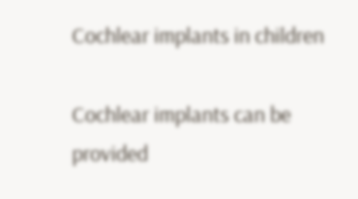Cochlear implants in children

Cochlear implants can be provided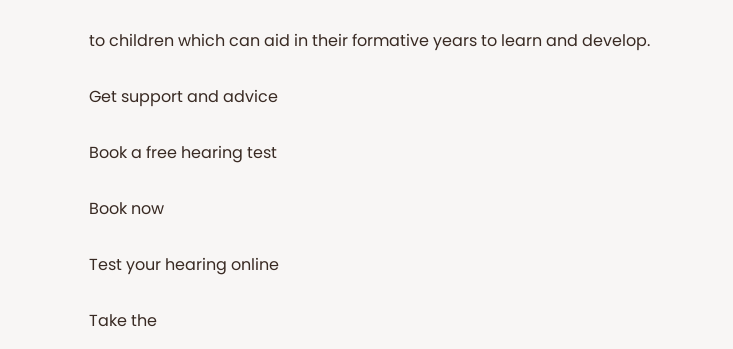to children which can aid in their formative years to learn and develop.

Get support and advice

Book a free hearing test

Book now

Test your hearing online

Take the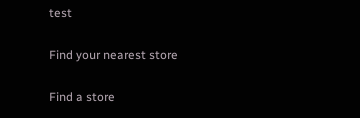test

Find your nearest store

Find a store